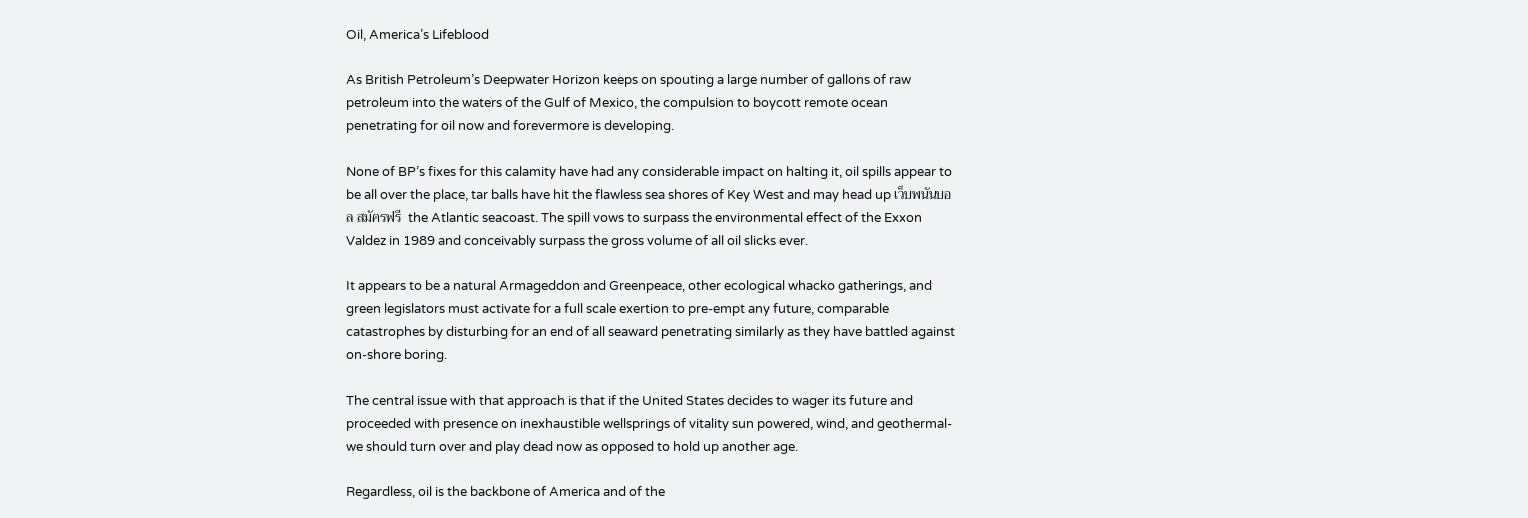Oil, America’s Lifeblood

As British Petroleum’s Deepwater Horizon keeps on spouting a large number of gallons of raw petroleum into the waters of the Gulf of Mexico, the compulsion to boycott remote ocean penetrating for oil now and forevermore is developing.

None of BP’s fixes for this calamity have had any considerable impact on halting it, oil spills appear to be all over the place, tar balls have hit the flawless sea shores of Key West and may head up เว็บพนันบอล สมัครฟรี  the Atlantic seacoast. The spill vows to surpass the environmental effect of the Exxon Valdez in 1989 and conceivably surpass the gross volume of all oil slicks ever.

It appears to be a natural Armageddon and Greenpeace, other ecological whacko gatherings, and green legislators must activate for a full scale exertion to pre-empt any future, comparable catastrophes by disturbing for an end of all seaward penetrating similarly as they have battled against on-shore boring.

The central issue with that approach is that if the United States decides to wager its future and proceeded with presence on inexhaustible wellsprings of vitality sun powered, wind, and geothermal-we should turn over and play dead now as opposed to hold up another age.

Regardless, oil is the backbone of America and of the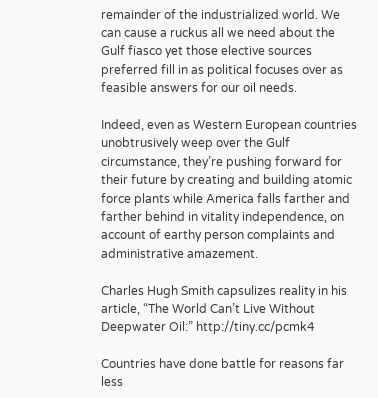remainder of the industrialized world. We can cause a ruckus all we need about the Gulf fiasco yet those elective sources preferred fill in as political focuses over as feasible answers for our oil needs.

Indeed, even as Western European countries unobtrusively weep over the Gulf circumstance, they’re pushing forward for their future by creating and building atomic force plants while America falls farther and farther behind in vitality independence, on account of earthy person complaints and administrative amazement.

Charles Hugh Smith capsulizes reality in his article, “The World Can’t Live Without Deepwater Oil:” http://tiny.cc/pcmk4

Countries have done battle for reasons far less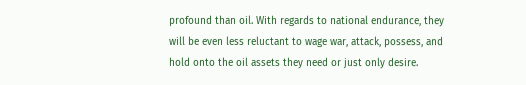profound than oil. With regards to national endurance, they will be even less reluctant to wage war, attack, possess, and hold onto the oil assets they need or just only desire.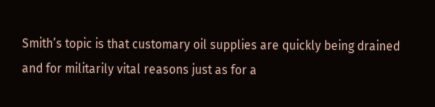Smith’s topic is that customary oil supplies are quickly being drained and for militarily vital reasons just as for a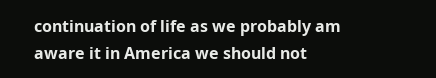continuation of life as we probably am aware it in America we should not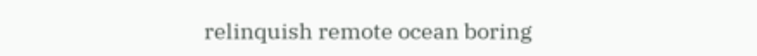relinquish remote ocean boring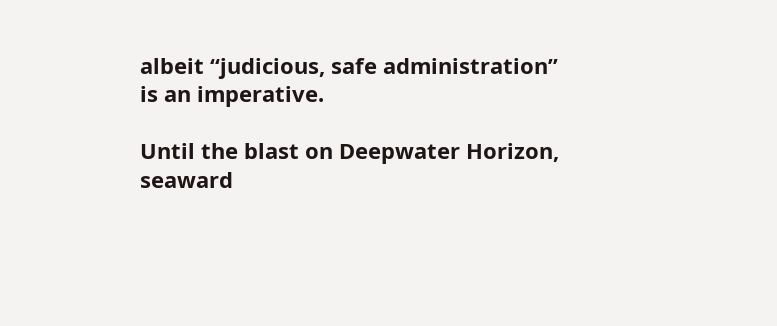albeit “judicious, safe administration” is an imperative.

Until the blast on Deepwater Horizon, seaward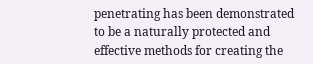penetrating has been demonstrated to be a naturally protected and effective methods for creating the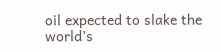oil expected to slake the world’s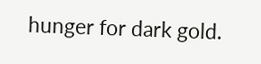hunger for dark gold.